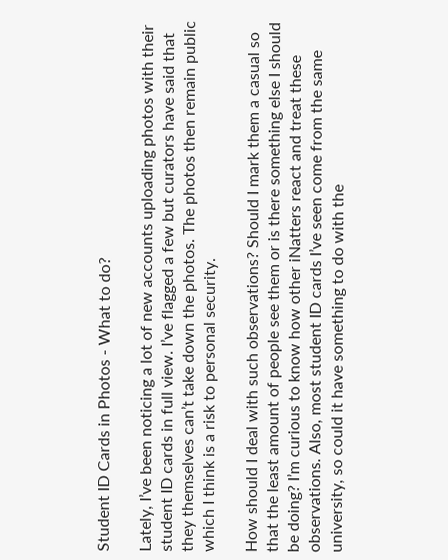Student ID Cards in Photos - What to do?

Lately, I’ve been noticing a lot of new accounts uploading photos with their student ID cards in full view. I’ve flagged a few but curators have said that they themselves can’t take down the photos. The photos then remain public which I think is a risk to personal security.

How should I deal with such observations? Should I mark them a casual so that the least amount of people see them or is there something else I should be doing? I’m curious to know how other iNatters react and treat these observations. Also, most student ID cards I’ve seen come from the same university, so could it have something to do with the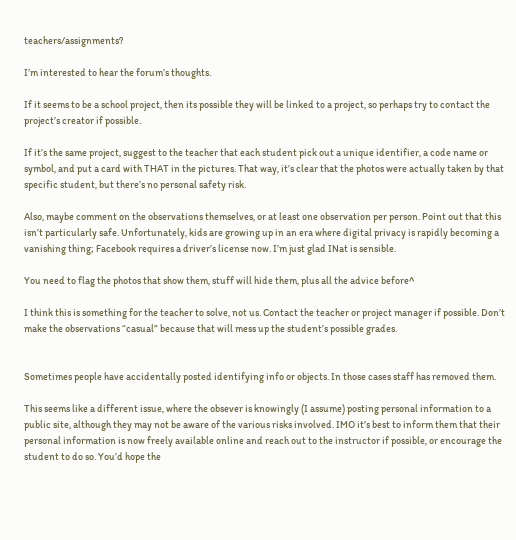teachers/assignments?

I’m interested to hear the forum’s thoughts.

If it seems to be a school project, then its possible they will be linked to a project, so perhaps try to contact the project’s creator if possible.

If it’s the same project, suggest to the teacher that each student pick out a unique identifier, a code name or symbol, and put a card with THAT in the pictures. That way, it’s clear that the photos were actually taken by that specific student, but there’s no personal safety risk.

Also, maybe comment on the observations themselves, or at least one observation per person. Point out that this isn’t particularly safe. Unfortunately, kids are growing up in an era where digital privacy is rapidly becoming a vanishing thing; Facebook requires a driver’s license now. I’m just glad INat is sensible.

You need to flag the photos that show them, stuff will hide them, plus all the advice before^

I think this is something for the teacher to solve, not us. Contact the teacher or project manager if possible. Don’t make the observations “casual” because that will mess up the student’s possible grades.


Sometimes people have accidentally posted identifying info or objects. In those cases staff has removed them.

This seems like a different issue, where the obsever is knowingly (I assume) posting personal information to a public site, although they may not be aware of the various risks involved. IMO it’s best to inform them that their personal information is now freely available online and reach out to the instructor if possible, or encourage the student to do so. You’d hope the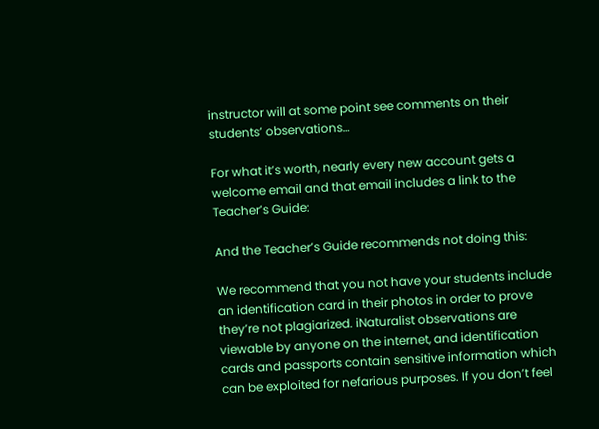instructor will at some point see comments on their students’ observations…

For what it’s worth, nearly every new account gets a welcome email and that email includes a link to the Teacher’s Guide:

And the Teacher’s Guide recommends not doing this:

We recommend that you not have your students include an identification card in their photos in order to prove they’re not plagiarized. iNaturalist observations are viewable by anyone on the internet, and identification cards and passports contain sensitive information which can be exploited for nefarious purposes. If you don’t feel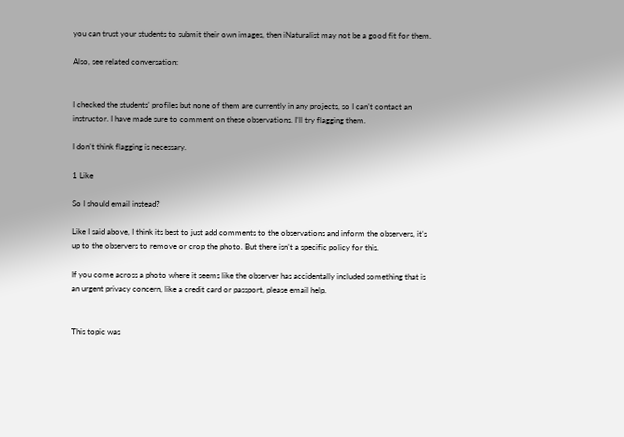you can trust your students to submit their own images, then iNaturalist may not be a good fit for them.

Also, see related conversation:


I checked the students’ profiles but none of them are currently in any projects, so I can’t contact an instructor. I have made sure to comment on these observations. I’ll try flagging them.

I don’t think flagging is necessary.

1 Like

So I should email instead?

Like I said above, I think its best to just add comments to the observations and inform the observers, it’s up to the observers to remove or crop the photo. But there isn’t a specific policy for this.

If you come across a photo where it seems like the observer has accidentally included something that is an urgent privacy concern, like a credit card or passport, please email help.


This topic was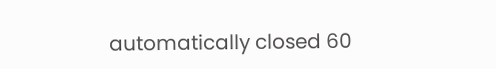automatically closed 60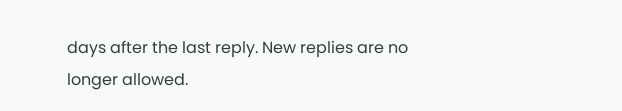days after the last reply. New replies are no longer allowed.